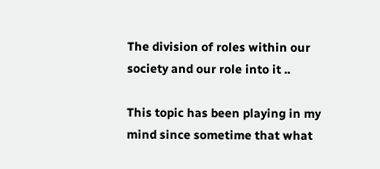The division of roles within our society and our role into it ..

This topic has been playing in my mind since sometime that what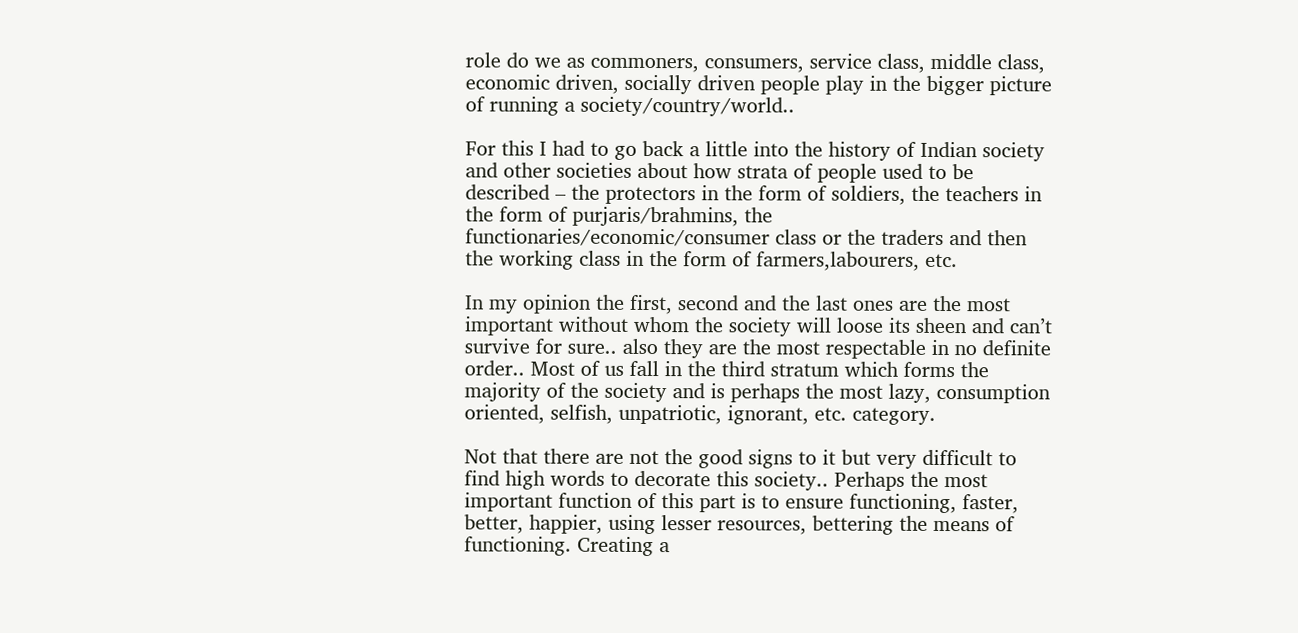role do we as commoners, consumers, service class, middle class, economic driven, socially driven people play in the bigger picture of running a society/country/world..

For this I had to go back a little into the history of Indian society and other societies about how strata of people used to be described – the protectors in the form of soldiers, the teachers in the form of purjaris/brahmins, the functionaries/economic/consumer class or the traders and then the working class in the form of farmers,labourers, etc.

In my opinion the first, second and the last ones are the most important without whom the society will loose its sheen and can’t survive for sure.. also they are the most respectable in no definite order.. Most of us fall in the third stratum which forms the majority of the society and is perhaps the most lazy, consumption oriented, selfish, unpatriotic, ignorant, etc. category.

Not that there are not the good signs to it but very difficult to find high words to decorate this society.. Perhaps the most important function of this part is to ensure functioning, faster, better, happier, using lesser resources, bettering the means of functioning. Creating a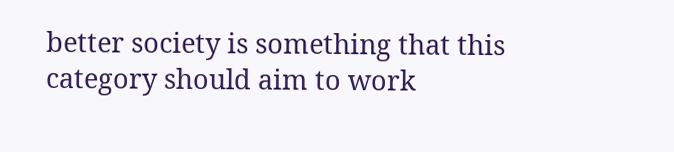better society is something that this category should aim to work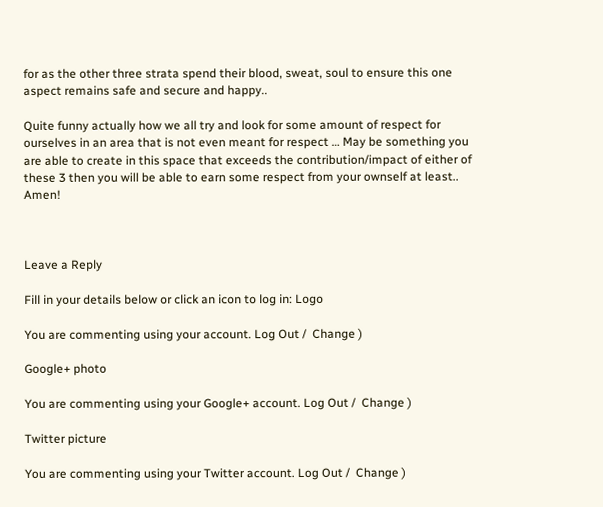for as the other three strata spend their blood, sweat, soul to ensure this one aspect remains safe and secure and happy..

Quite funny actually how we all try and look for some amount of respect for ourselves in an area that is not even meant for respect … May be something you are able to create in this space that exceeds the contribution/impact of either of these 3 then you will be able to earn some respect from your ownself at least.. Amen!



Leave a Reply

Fill in your details below or click an icon to log in: Logo

You are commenting using your account. Log Out /  Change )

Google+ photo

You are commenting using your Google+ account. Log Out /  Change )

Twitter picture

You are commenting using your Twitter account. Log Out /  Change )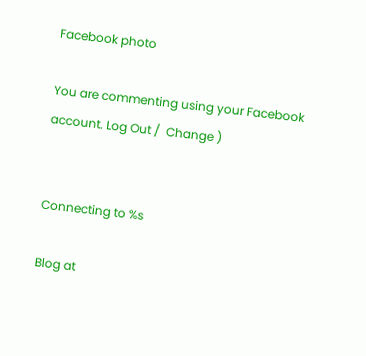Facebook photo

You are commenting using your Facebook account. Log Out /  Change )


Connecting to %s

Blog at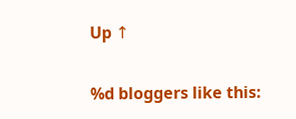Up ↑

%d bloggers like this: